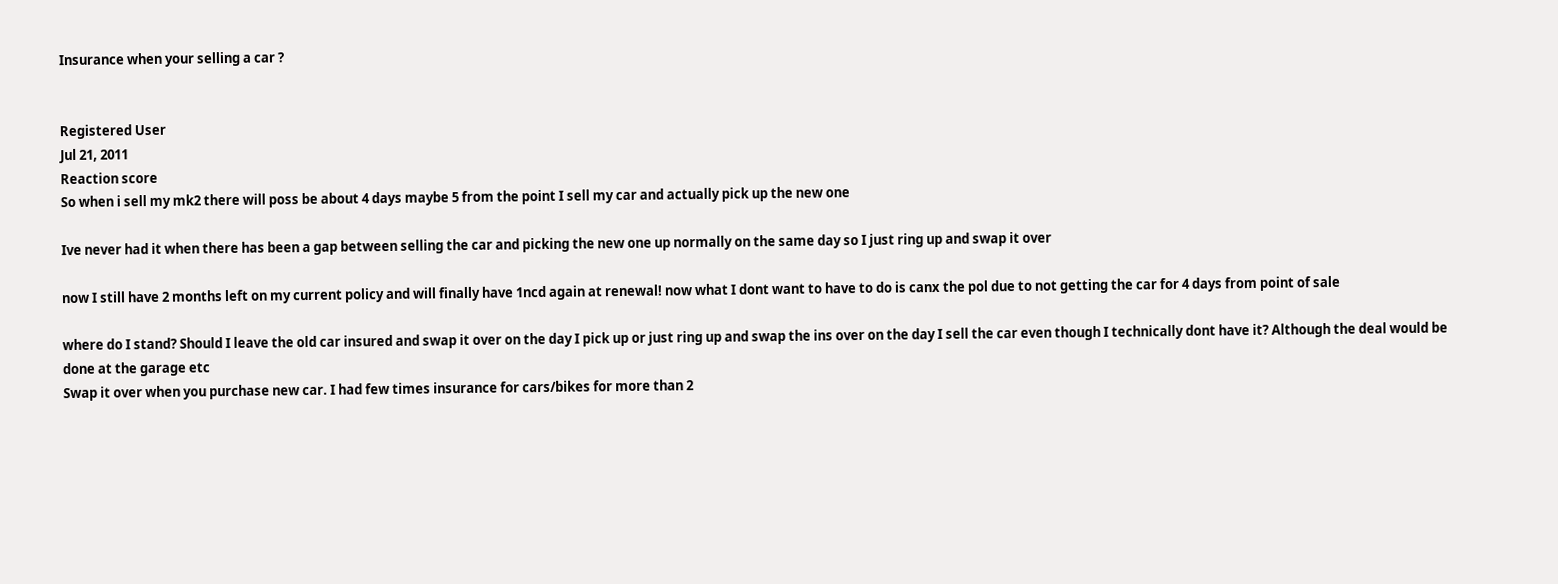Insurance when your selling a car ?


Registered User
Jul 21, 2011
Reaction score
So when i sell my mk2 there will poss be about 4 days maybe 5 from the point I sell my car and actually pick up the new one

Ive never had it when there has been a gap between selling the car and picking the new one up normally on the same day so I just ring up and swap it over

now I still have 2 months left on my current policy and will finally have 1ncd again at renewal! now what I dont want to have to do is canx the pol due to not getting the car for 4 days from point of sale

where do I stand? Should I leave the old car insured and swap it over on the day I pick up or just ring up and swap the ins over on the day I sell the car even though I technically dont have it? Although the deal would be done at the garage etc
Swap it over when you purchase new car. I had few times insurance for cars/bikes for more than 2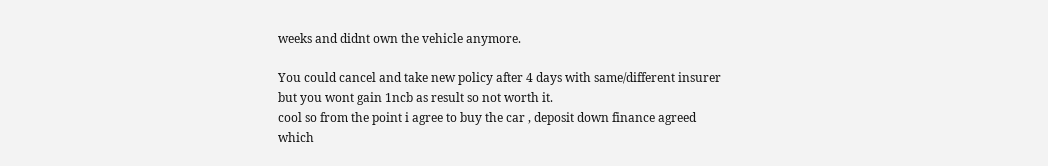weeks and didnt own the vehicle anymore.

You could cancel and take new policy after 4 days with same/different insurer but you wont gain 1ncb as result so not worth it.
cool so from the point i agree to buy the car , deposit down finance agreed which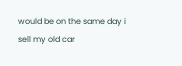would be on the same day i sell my old car